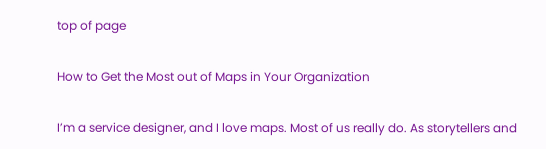top of page

How to Get the Most out of Maps in Your Organization

I’m a service designer, and I love maps. Most of us really do. As storytellers and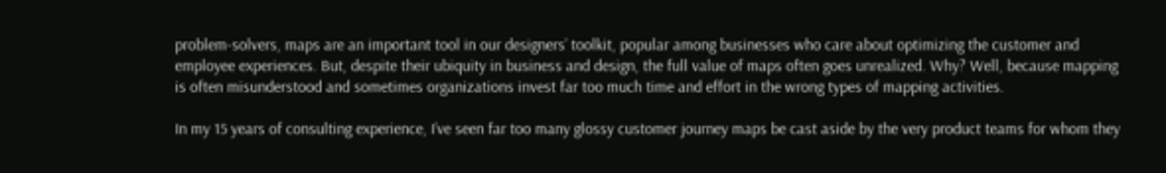problem-solvers, maps are an important tool in our designers’ toolkit, popular among businesses who care about optimizing the customer and employee experiences. But, despite their ubiquity in business and design, the full value of maps often goes unrealized. Why? Well, because mapping is often misunderstood and sometimes organizations invest far too much time and effort in the wrong types of mapping activities.

In my 15 years of consulting experience, I’ve seen far too many glossy customer journey maps be cast aside by the very product teams for whom they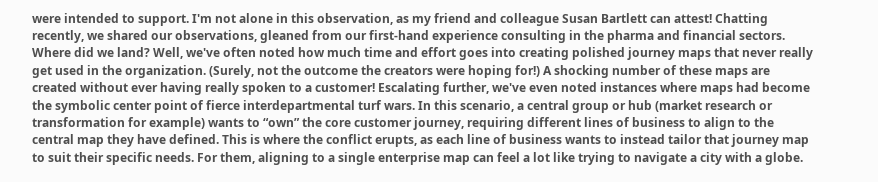were intended to support. I'm not alone in this observation, as my friend and colleague Susan Bartlett can attest! Chatting recently, we shared our observations, gleaned from our first-hand experience consulting in the pharma and financial sectors. Where did we land? Well, we've often noted how much time and effort goes into creating polished journey maps that never really get used in the organization. (Surely, not the outcome the creators were hoping for!) A shocking number of these maps are created without ever having really spoken to a customer! Escalating further, we've even noted instances where maps had become the symbolic center point of fierce interdepartmental turf wars. In this scenario, a central group or hub (market research or transformation for example) wants to “own” the core customer journey, requiring different lines of business to align to the central map they have defined. This is where the conflict erupts, as each line of business wants to instead tailor that journey map to suit their specific needs. For them, aligning to a single enterprise map can feel a lot like trying to navigate a city with a globe.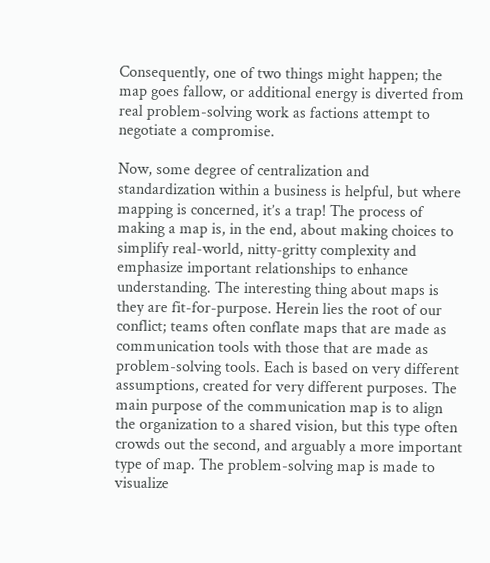Consequently, one of two things might happen; the map goes fallow, or additional energy is diverted from real problem-solving work as factions attempt to negotiate a compromise.

Now, some degree of centralization and standardization within a business is helpful, but where mapping is concerned, it’s a trap! The process of making a map is, in the end, about making choices to simplify real-world, nitty-gritty complexity and emphasize important relationships to enhance understanding. The interesting thing about maps is they are fit-for-purpose. Herein lies the root of our conflict; teams often conflate maps that are made as communication tools with those that are made as problem-solving tools. Each is based on very different assumptions, created for very different purposes. The main purpose of the communication map is to align the organization to a shared vision, but this type often crowds out the second, and arguably a more important type of map. The problem-solving map is made to visualize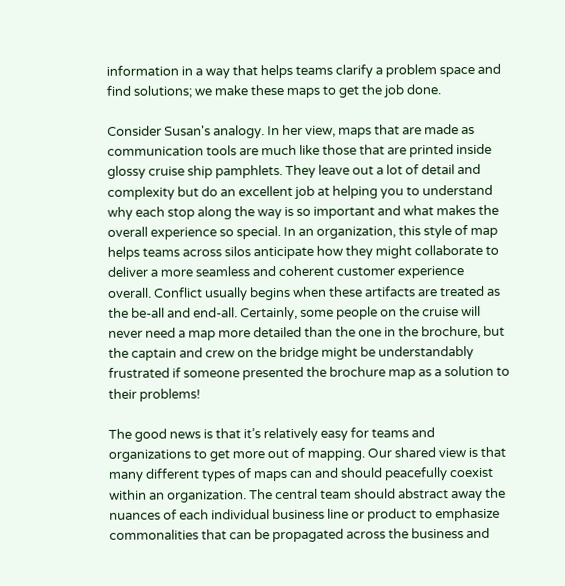information in a way that helps teams clarify a problem space and find solutions; we make these maps to get the job done.

Consider Susan's analogy. In her view, maps that are made as communication tools are much like those that are printed inside glossy cruise ship pamphlets. They leave out a lot of detail and complexity but do an excellent job at helping you to understand why each stop along the way is so important and what makes the overall experience so special. In an organization, this style of map helps teams across silos anticipate how they might collaborate to deliver a more seamless and coherent customer experience overall. Conflict usually begins when these artifacts are treated as the be-all and end-all. Certainly, some people on the cruise will never need a map more detailed than the one in the brochure, but the captain and crew on the bridge might be understandably frustrated if someone presented the brochure map as a solution to their problems!

The good news is that it’s relatively easy for teams and organizations to get more out of mapping. Our shared view is that many different types of maps can and should peacefully coexist within an organization. The central team should abstract away the nuances of each individual business line or product to emphasize commonalities that can be propagated across the business and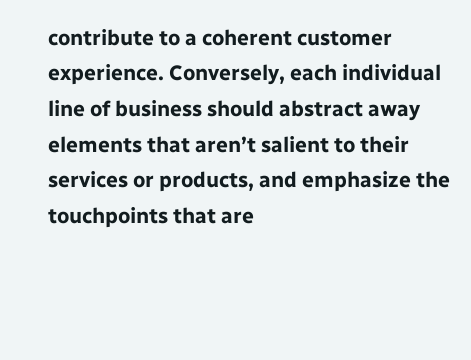contribute to a coherent customer experience. Conversely, each individual line of business should abstract away elements that aren’t salient to their services or products, and emphasize the touchpoints that are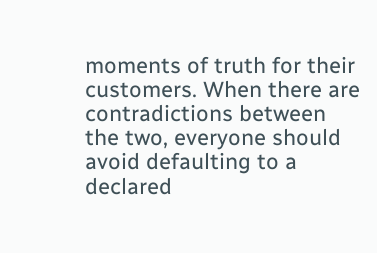moments of truth for their customers. When there are contradictions between the two, everyone should avoid defaulting to a declared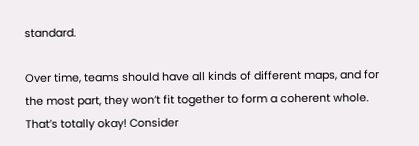standard.

Over time, teams should have all kinds of different maps, and for the most part, they won’t fit together to form a coherent whole. That’s totally okay! Consider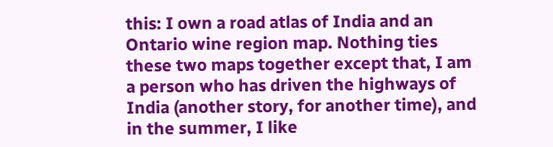this: I own a road atlas of India and an Ontario wine region map. Nothing ties these two maps together except that, I am a person who has driven the highways of India (another story, for another time), and in the summer, I like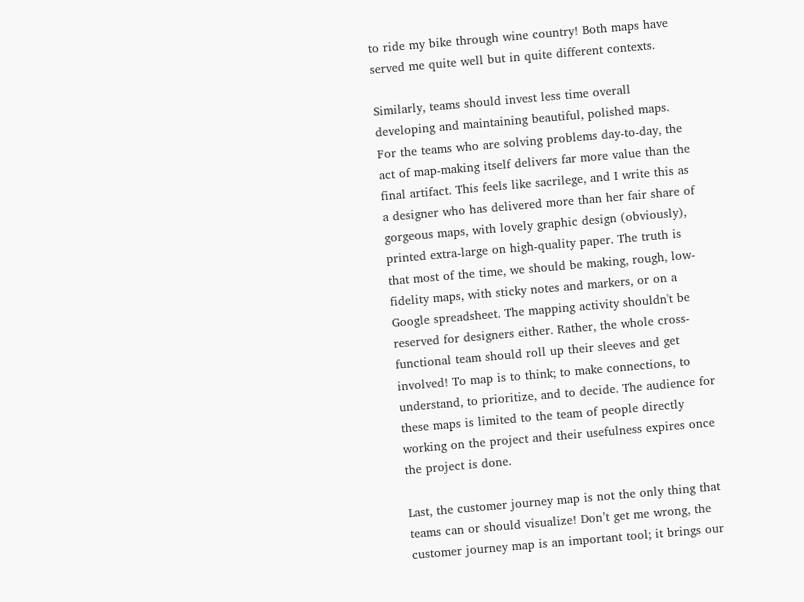to ride my bike through wine country! Both maps have served me quite well but in quite different contexts.

Similarly, teams should invest less time overall developing and maintaining beautiful, polished maps. For the teams who are solving problems day-to-day, the act of map-making itself delivers far more value than the final artifact. This feels like sacrilege, and I write this as a designer who has delivered more than her fair share of gorgeous maps, with lovely graphic design (obviously), printed extra-large on high-quality paper. The truth is that most of the time, we should be making, rough, low-fidelity maps, with sticky notes and markers, or on a Google spreadsheet. The mapping activity shouldn't be reserved for designers either. Rather, the whole cross-functional team should roll up their sleeves and get involved! To map is to think; to make connections, to understand, to prioritize, and to decide. The audience for these maps is limited to the team of people directly working on the project and their usefulness expires once the project is done.

Last, the customer journey map is not the only thing that teams can or should visualize! Don’t get me wrong, the customer journey map is an important tool; it brings our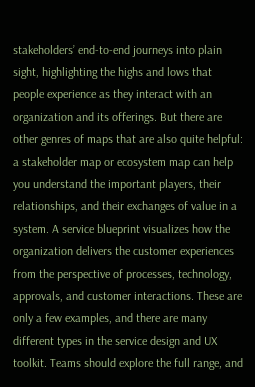stakeholders’ end-to-end journeys into plain sight, highlighting the highs and lows that people experience as they interact with an organization and its offerings. But there are other genres of maps that are also quite helpful: a stakeholder map or ecosystem map can help you understand the important players, their relationships, and their exchanges of value in a system. A service blueprint visualizes how the organization delivers the customer experiences from the perspective of processes, technology, approvals, and customer interactions. These are only a few examples, and there are many different types in the service design and UX toolkit. Teams should explore the full range, and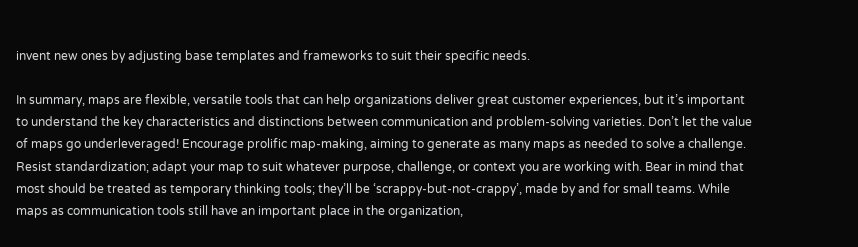invent new ones by adjusting base templates and frameworks to suit their specific needs.

In summary, maps are flexible, versatile tools that can help organizations deliver great customer experiences, but it’s important to understand the key characteristics and distinctions between communication and problem-solving varieties. Don’t let the value of maps go underleveraged! Encourage prolific map-making, aiming to generate as many maps as needed to solve a challenge. Resist standardization; adapt your map to suit whatever purpose, challenge, or context you are working with. Bear in mind that most should be treated as temporary thinking tools; they’ll be ‘scrappy-but-not-crappy’, made by and for small teams. While maps as communication tools still have an important place in the organization,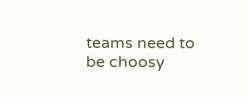teams need to be choosy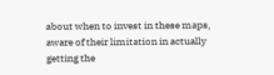about when to invest in these maps, aware of their limitation in actually getting the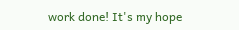work done! It's my hope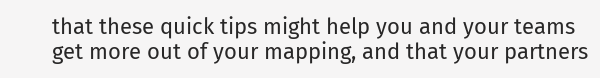that these quick tips might help you and your teams get more out of your mapping, and that your partners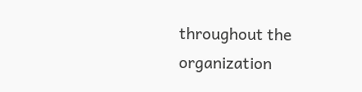throughout the organization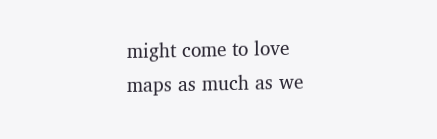might come to love maps as much as we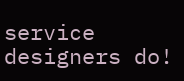service designers do!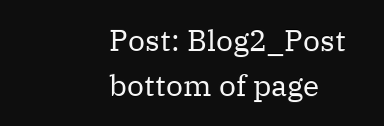Post: Blog2_Post
bottom of page